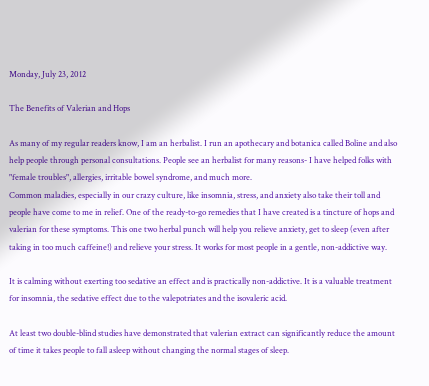Monday, July 23, 2012

The Benefits of Valerian and Hops

As many of my regular readers know, I am an herbalist. I run an apothecary and botanica called Boline and also help people through personal consultations. People see an herbalist for many reasons- I have helped folks with "female troubles", allergies, irritable bowel syndrome, and much more.
Common maladies, especially in our crazy culture, like insomnia, stress, and anxiety also take their toll and people have come to me in relief. One of the ready-to-go remedies that I have created is a tincture of hops and valerian for these symptoms. This one two herbal punch will help you relieve anxiety, get to sleep (even after taking in too much caffeine!) and relieve your stress. It works for most people in a gentle, non-addictive way.

It is calming without exerting too sedative an effect and is practically non-addictive. It is a valuable treatment for insomnia, the sedative effect due to the valepotriates and the isovaleric acid.

At least two double-blind studies have demonstrated that valerian extract can significantly reduce the amount of time it takes people to fall asleep without changing the normal stages of sleep.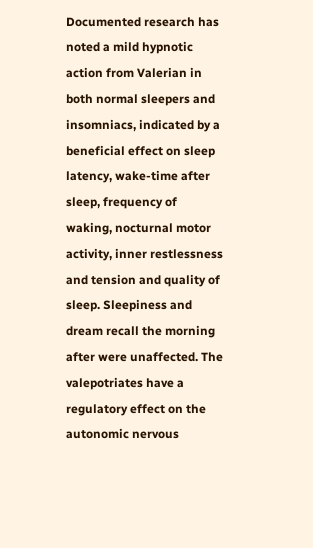Documented research has noted a mild hypnotic action from Valerian in both normal sleepers and insomniacs, indicated by a beneficial effect on sleep latency, wake-time after sleep, frequency of waking, nocturnal motor activity, inner restlessness and tension and quality of sleep. Sleepiness and dream recall the morning after were unaffected. The valepotriates have a regulatory effect on the autonomic nervous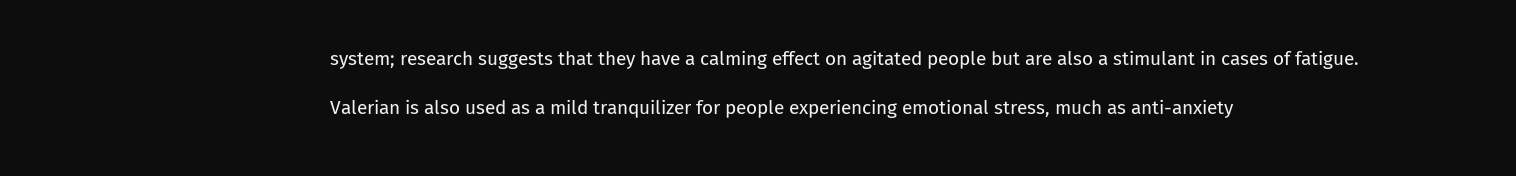system; research suggests that they have a calming effect on agitated people but are also a stimulant in cases of fatigue.

Valerian is also used as a mild tranquilizer for people experiencing emotional stress, much as anti-anxiety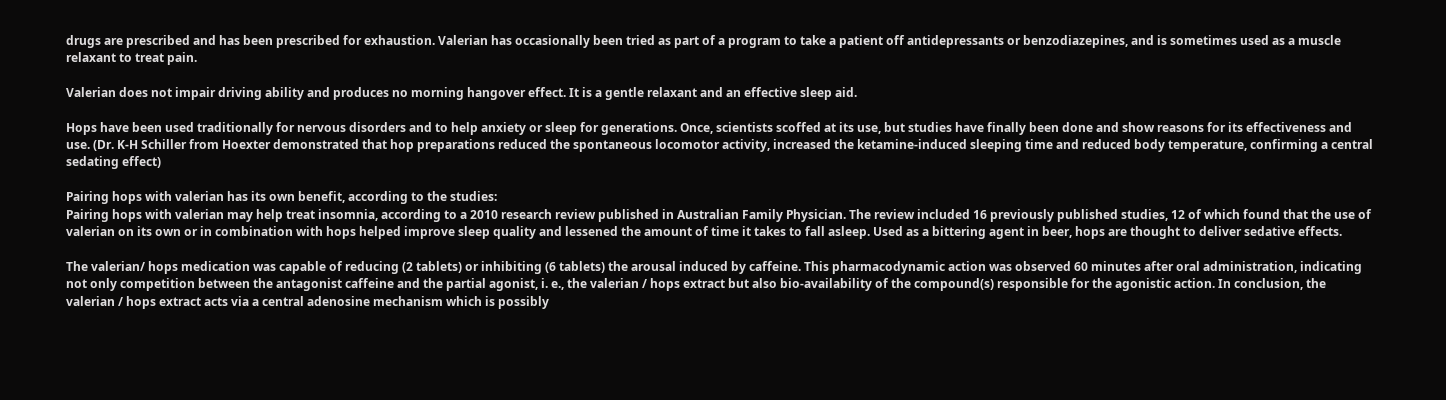drugs are prescribed and has been prescribed for exhaustion. Valerian has occasionally been tried as part of a program to take a patient off antidepressants or benzodiazepines, and is sometimes used as a muscle relaxant to treat pain.

Valerian does not impair driving ability and produces no morning hangover effect. It is a gentle relaxant and an effective sleep aid.

Hops have been used traditionally for nervous disorders and to help anxiety or sleep for generations. Once, scientists scoffed at its use, but studies have finally been done and show reasons for its effectiveness and use. (Dr. K-H Schiller from Hoexter demonstrated that hop preparations reduced the spontaneous locomotor activity, increased the ketamine-induced sleeping time and reduced body temperature, confirming a central sedating effect)

Pairing hops with valerian has its own benefit, according to the studies:
Pairing hops with valerian may help treat insomnia, according to a 2010 research review published in Australian Family Physician. The review included 16 previously published studies, 12 of which found that the use of valerian on its own or in combination with hops helped improve sleep quality and lessened the amount of time it takes to fall asleep. Used as a bittering agent in beer, hops are thought to deliver sedative effects.

The valerian/ hops medication was capable of reducing (2 tablets) or inhibiting (6 tablets) the arousal induced by caffeine. This pharmacodynamic action was observed 60 minutes after oral administration, indicating not only competition between the antagonist caffeine and the partial agonist, i. e., the valerian / hops extract but also bio-availability of the compound(s) responsible for the agonistic action. In conclusion, the valerian / hops extract acts via a central adenosine mechanism which is possibly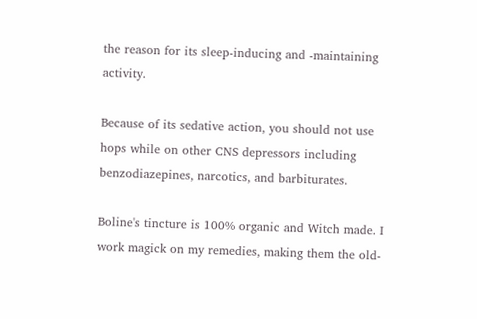the reason for its sleep-inducing and -maintaining activity.

Because of its sedative action, you should not use hops while on other CNS depressors including benzodiazepines, narcotics, and barbiturates.

Boline's tincture is 100% organic and Witch made. I work magick on my remedies, making them the old-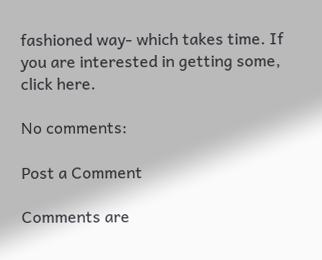fashioned way- which takes time. If you are interested in getting some, click here.

No comments:

Post a Comment

Comments are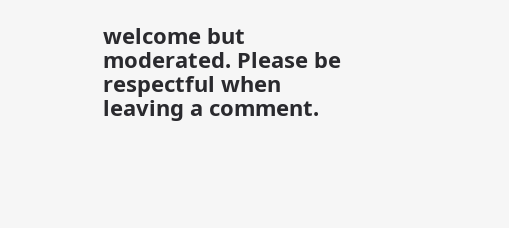welcome but moderated. Please be respectful when leaving a comment.